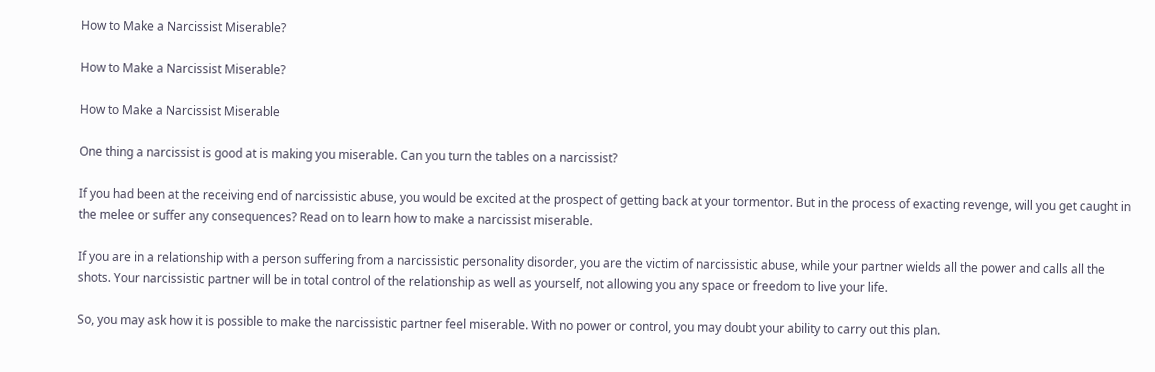How to Make a Narcissist Miserable?

How to Make a Narcissist Miserable?

How to Make a Narcissist Miserable

One thing a narcissist is good at is making you miserable. Can you turn the tables on a narcissist?

If you had been at the receiving end of narcissistic abuse, you would be excited at the prospect of getting back at your tormentor. But in the process of exacting revenge, will you get caught in the melee or suffer any consequences? Read on to learn how to make a narcissist miserable.

If you are in a relationship with a person suffering from a narcissistic personality disorder, you are the victim of narcissistic abuse, while your partner wields all the power and calls all the shots. Your narcissistic partner will be in total control of the relationship as well as yourself, not allowing you any space or freedom to live your life.

So, you may ask how it is possible to make the narcissistic partner feel miserable. With no power or control, you may doubt your ability to carry out this plan.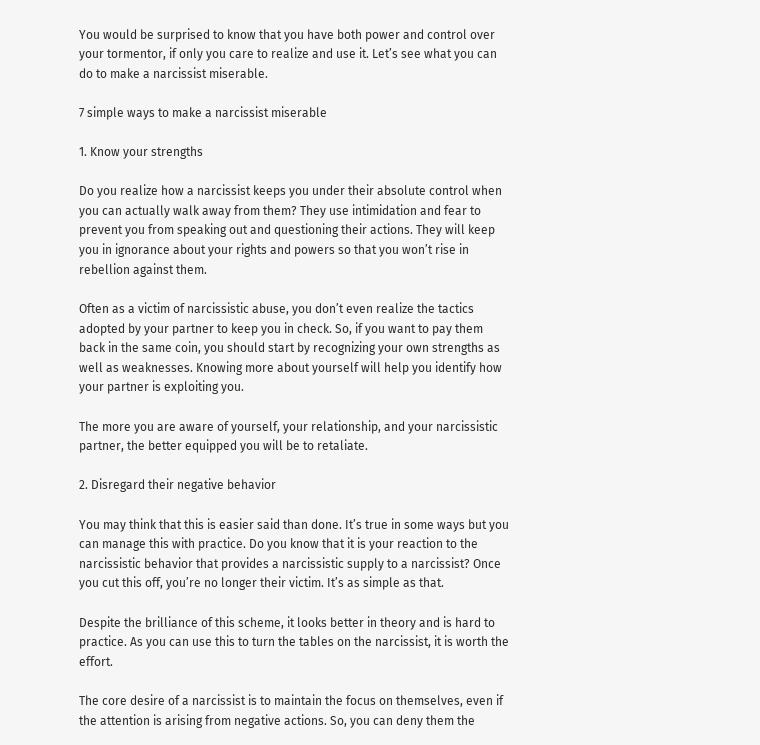You would be surprised to know that you have both power and control over your tormentor, if only you care to realize and use it. Let’s see what you can do to make a narcissist miserable.

7 simple ways to make a narcissist miserable

1. Know your strengths

Do you realize how a narcissist keeps you under their absolute control when you can actually walk away from them? They use intimidation and fear to prevent you from speaking out and questioning their actions. They will keep you in ignorance about your rights and powers so that you won’t rise in rebellion against them.

Often as a victim of narcissistic abuse, you don’t even realize the tactics adopted by your partner to keep you in check. So, if you want to pay them back in the same coin, you should start by recognizing your own strengths as well as weaknesses. Knowing more about yourself will help you identify how your partner is exploiting you.

The more you are aware of yourself, your relationship, and your narcissistic partner, the better equipped you will be to retaliate.

2. Disregard their negative behavior

You may think that this is easier said than done. It’s true in some ways but you can manage this with practice. Do you know that it is your reaction to the narcissistic behavior that provides a narcissistic supply to a narcissist? Once you cut this off, you’re no longer their victim. It’s as simple as that.

Despite the brilliance of this scheme, it looks better in theory and is hard to practice. As you can use this to turn the tables on the narcissist, it is worth the effort.

The core desire of a narcissist is to maintain the focus on themselves, even if the attention is arising from negative actions. So, you can deny them the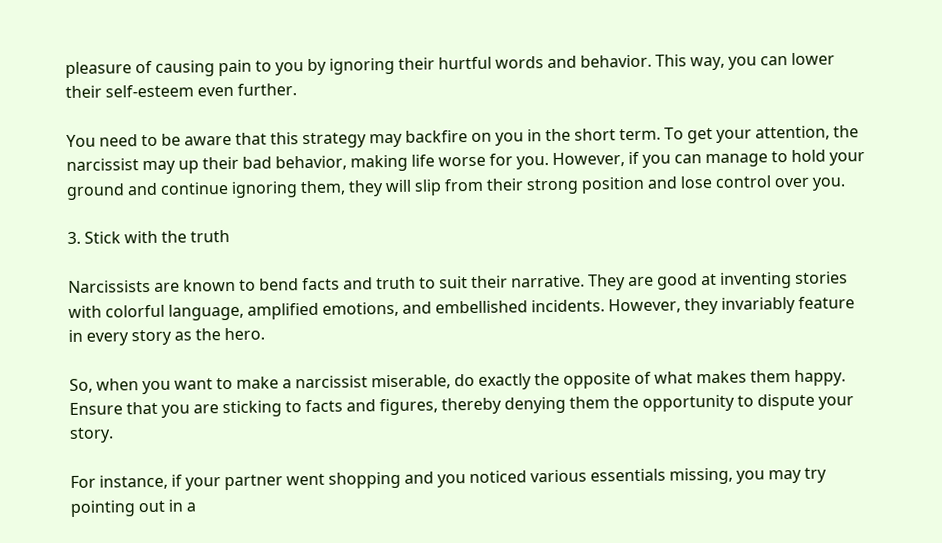pleasure of causing pain to you by ignoring their hurtful words and behavior. This way, you can lower their self-esteem even further.

You need to be aware that this strategy may backfire on you in the short term. To get your attention, the narcissist may up their bad behavior, making life worse for you. However, if you can manage to hold your ground and continue ignoring them, they will slip from their strong position and lose control over you.

3. Stick with the truth

Narcissists are known to bend facts and truth to suit their narrative. They are good at inventing stories with colorful language, amplified emotions, and embellished incidents. However, they invariably feature in every story as the hero.

So, when you want to make a narcissist miserable, do exactly the opposite of what makes them happy. Ensure that you are sticking to facts and figures, thereby denying them the opportunity to dispute your story.

For instance, if your partner went shopping and you noticed various essentials missing, you may try pointing out in a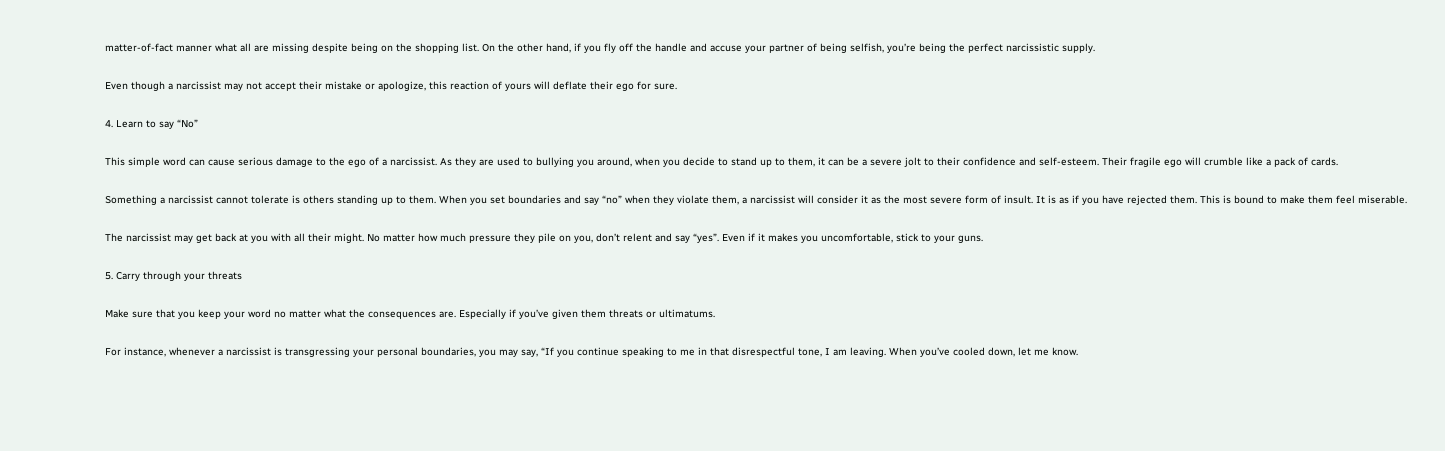matter-of-fact manner what all are missing despite being on the shopping list. On the other hand, if you fly off the handle and accuse your partner of being selfish, you’re being the perfect narcissistic supply.

Even though a narcissist may not accept their mistake or apologize, this reaction of yours will deflate their ego for sure.

4. Learn to say “No”

This simple word can cause serious damage to the ego of a narcissist. As they are used to bullying you around, when you decide to stand up to them, it can be a severe jolt to their confidence and self-esteem. Their fragile ego will crumble like a pack of cards.

Something a narcissist cannot tolerate is others standing up to them. When you set boundaries and say “no” when they violate them, a narcissist will consider it as the most severe form of insult. It is as if you have rejected them. This is bound to make them feel miserable.

The narcissist may get back at you with all their might. No matter how much pressure they pile on you, don’t relent and say “yes”. Even if it makes you uncomfortable, stick to your guns.

5. Carry through your threats

Make sure that you keep your word no matter what the consequences are. Especially if you’ve given them threats or ultimatums.

For instance, whenever a narcissist is transgressing your personal boundaries, you may say, “If you continue speaking to me in that disrespectful tone, I am leaving. When you’ve cooled down, let me know.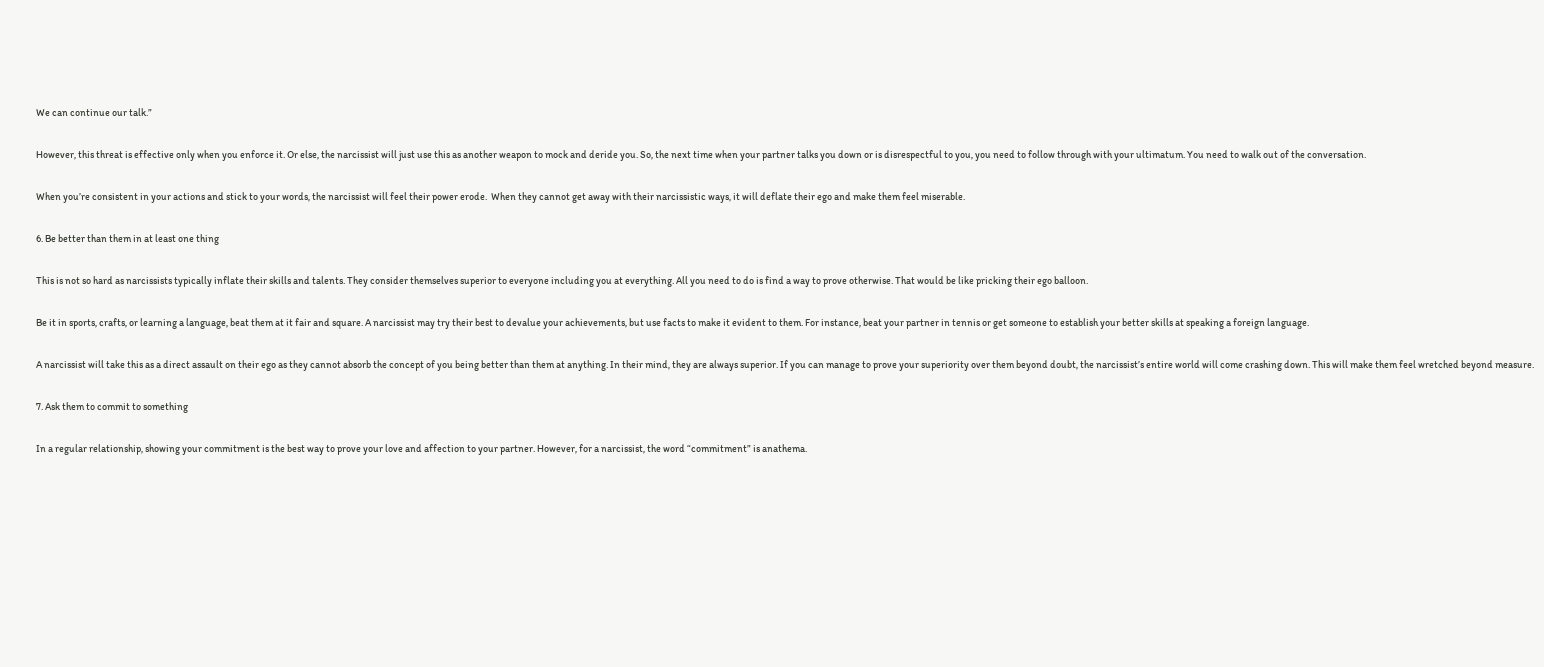We can continue our talk.”

However, this threat is effective only when you enforce it. Or else, the narcissist will just use this as another weapon to mock and deride you. So, the next time when your partner talks you down or is disrespectful to you, you need to follow through with your ultimatum. You need to walk out of the conversation.

When you’re consistent in your actions and stick to your words, the narcissist will feel their power erode.  When they cannot get away with their narcissistic ways, it will deflate their ego and make them feel miserable.

6. Be better than them in at least one thing

This is not so hard as narcissists typically inflate their skills and talents. They consider themselves superior to everyone including you at everything. All you need to do is find a way to prove otherwise. That would be like pricking their ego balloon.

Be it in sports, crafts, or learning a language, beat them at it fair and square. A narcissist may try their best to devalue your achievements, but use facts to make it evident to them. For instance, beat your partner in tennis or get someone to establish your better skills at speaking a foreign language.

A narcissist will take this as a direct assault on their ego as they cannot absorb the concept of you being better than them at anything. In their mind, they are always superior. If you can manage to prove your superiority over them beyond doubt, the narcissist’s entire world will come crashing down. This will make them feel wretched beyond measure.

7. Ask them to commit to something

In a regular relationship, showing your commitment is the best way to prove your love and affection to your partner. However, for a narcissist, the word “commitment” is anathema.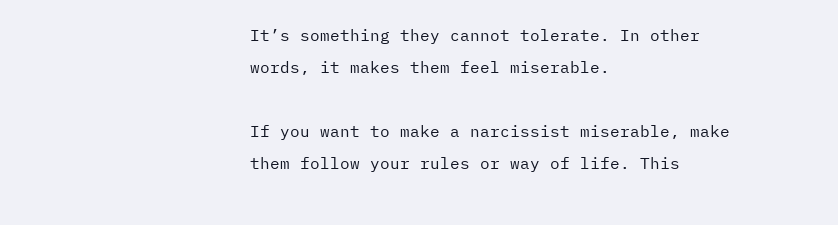It’s something they cannot tolerate. In other words, it makes them feel miserable.

If you want to make a narcissist miserable, make them follow your rules or way of life. This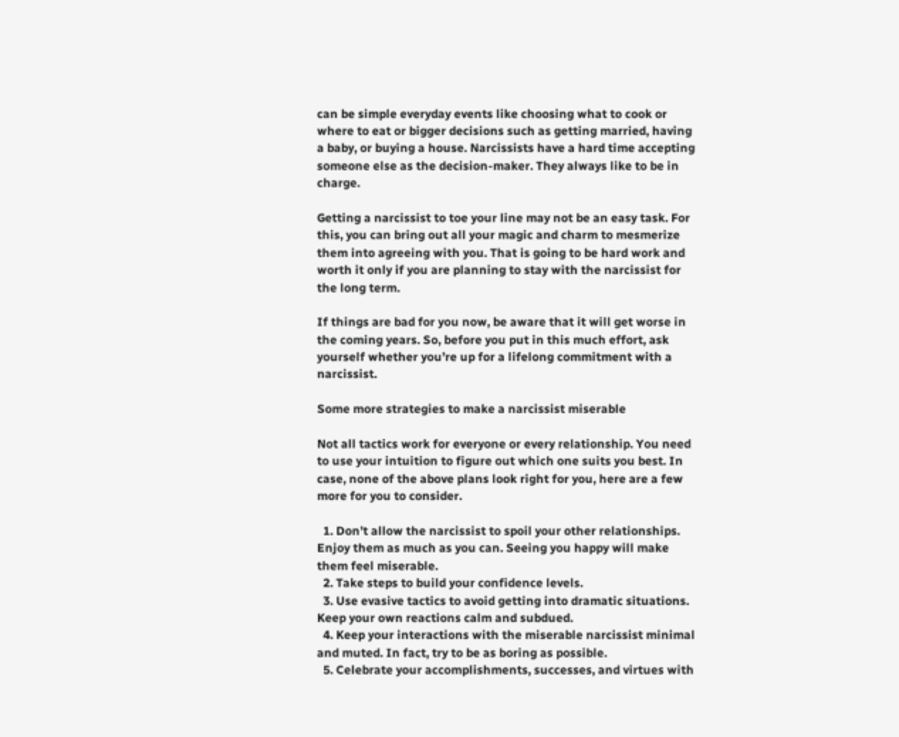can be simple everyday events like choosing what to cook or where to eat or bigger decisions such as getting married, having a baby, or buying a house. Narcissists have a hard time accepting someone else as the decision-maker. They always like to be in charge.

Getting a narcissist to toe your line may not be an easy task. For this, you can bring out all your magic and charm to mesmerize them into agreeing with you. That is going to be hard work and worth it only if you are planning to stay with the narcissist for the long term.

If things are bad for you now, be aware that it will get worse in the coming years. So, before you put in this much effort, ask yourself whether you’re up for a lifelong commitment with a narcissist.

Some more strategies to make a narcissist miserable

Not all tactics work for everyone or every relationship. You need to use your intuition to figure out which one suits you best. In case, none of the above plans look right for you, here are a few more for you to consider.

  1. Don’t allow the narcissist to spoil your other relationships. Enjoy them as much as you can. Seeing you happy will make them feel miserable.
  2. Take steps to build your confidence levels.
  3. Use evasive tactics to avoid getting into dramatic situations. Keep your own reactions calm and subdued.
  4. Keep your interactions with the miserable narcissist minimal and muted. In fact, try to be as boring as possible.
  5. Celebrate your accomplishments, successes, and virtues with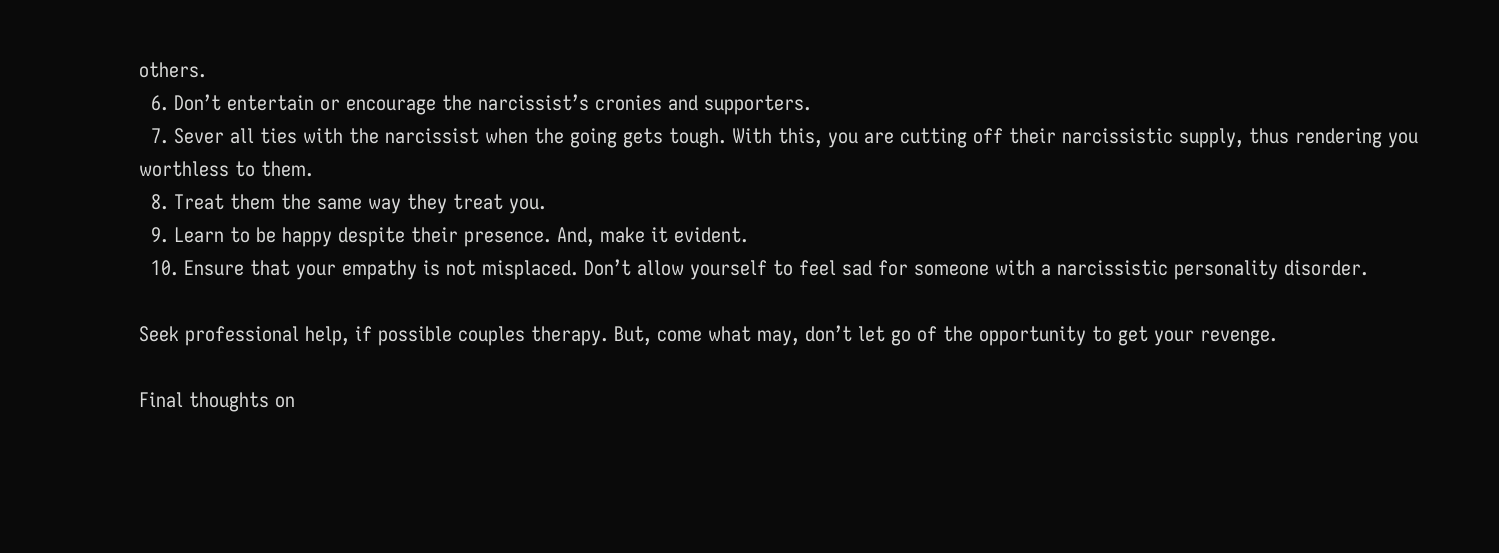others.
  6. Don’t entertain or encourage the narcissist’s cronies and supporters.
  7. Sever all ties with the narcissist when the going gets tough. With this, you are cutting off their narcissistic supply, thus rendering you worthless to them.
  8. Treat them the same way they treat you.
  9. Learn to be happy despite their presence. And, make it evident.
  10. Ensure that your empathy is not misplaced. Don’t allow yourself to feel sad for someone with a narcissistic personality disorder.

Seek professional help, if possible couples therapy. But, come what may, don’t let go of the opportunity to get your revenge.

Final thoughts on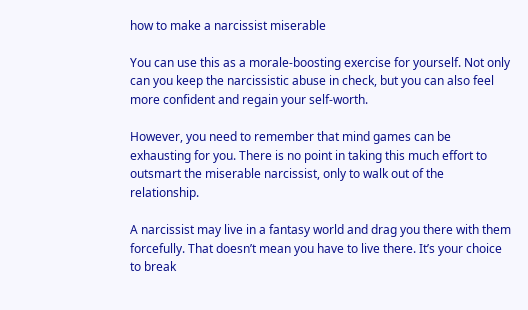how to make a narcissist miserable

You can use this as a morale-boosting exercise for yourself. Not only can you keep the narcissistic abuse in check, but you can also feel more confident and regain your self-worth.

However, you need to remember that mind games can be exhausting for you. There is no point in taking this much effort to outsmart the miserable narcissist, only to walk out of the relationship.

A narcissist may live in a fantasy world and drag you there with them forcefully. That doesn’t mean you have to live there. It’s your choice to break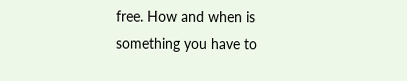free. How and when is something you have to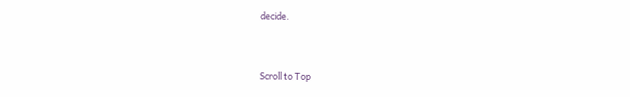decide.


Scroll to Top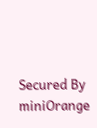Secured By miniOrange